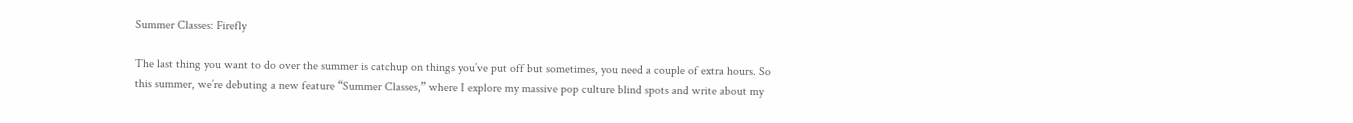Summer Classes: Firefly

The last thing you want to do over the summer is catchup on things you’ve put off but sometimes, you need a couple of extra hours. So this summer, we’re debuting a new feature “Summer Classes,” where I explore my massive pop culture blind spots and write about my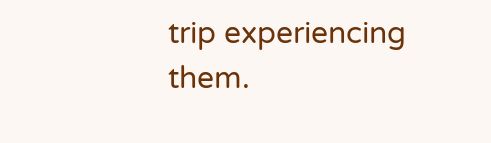trip experiencing them.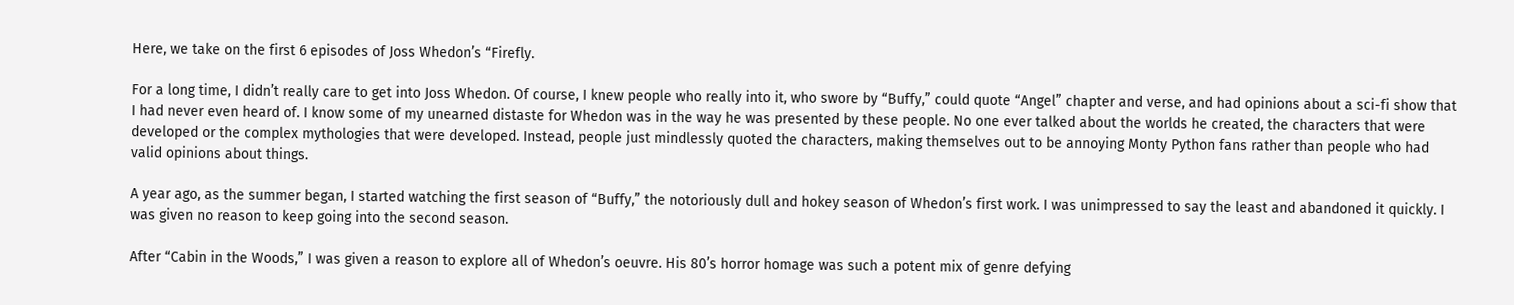Here, we take on the first 6 episodes of Joss Whedon’s “Firefly.

For a long time, I didn’t really care to get into Joss Whedon. Of course, I knew people who really into it, who swore by “Buffy,” could quote “Angel” chapter and verse, and had opinions about a sci-fi show that I had never even heard of. I know some of my unearned distaste for Whedon was in the way he was presented by these people. No one ever talked about the worlds he created, the characters that were developed or the complex mythologies that were developed. Instead, people just mindlessly quoted the characters, making themselves out to be annoying Monty Python fans rather than people who had valid opinions about things.

A year ago, as the summer began, I started watching the first season of “Buffy,” the notoriously dull and hokey season of Whedon’s first work. I was unimpressed to say the least and abandoned it quickly. I was given no reason to keep going into the second season.

After “Cabin in the Woods,” I was given a reason to explore all of Whedon’s oeuvre. His 80’s horror homage was such a potent mix of genre defying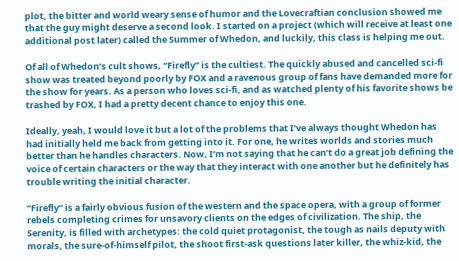plot, the bitter and world weary sense of humor and the Lovecraftian conclusion showed me that the guy might deserve a second look. I started on a project (which will receive at least one additional post later) called the Summer of Whedon, and luckily, this class is helping me out.

Of all of Whedon’s cult shows, “Firefly” is the cultiest. The quickly abused and cancelled sci-fi show was treated beyond poorly by FOX and a ravenous group of fans have demanded more for the show for years. As a person who loves sci-fi, and as watched plenty of his favorite shows be trashed by FOX, I had a pretty decent chance to enjoy this one.

Ideally, yeah, I would love it but a lot of the problems that I’ve always thought Whedon has had initially held me back from getting into it. For one, he writes worlds and stories much better than he handles characters. Now, I’m not saying that he can’t do a great job defining the voice of certain characters or the way that they interact with one another but he definitely has trouble writing the initial character.

“Firefly” is a fairly obvious fusion of the western and the space opera, with a group of former rebels completing crimes for unsavory clients on the edges of civilization. The ship, the Serenity, is filled with archetypes: the cold quiet protagonist, the tough as nails deputy with morals, the sure-of-himself pilot, the shoot first-ask questions later killer, the whiz-kid, the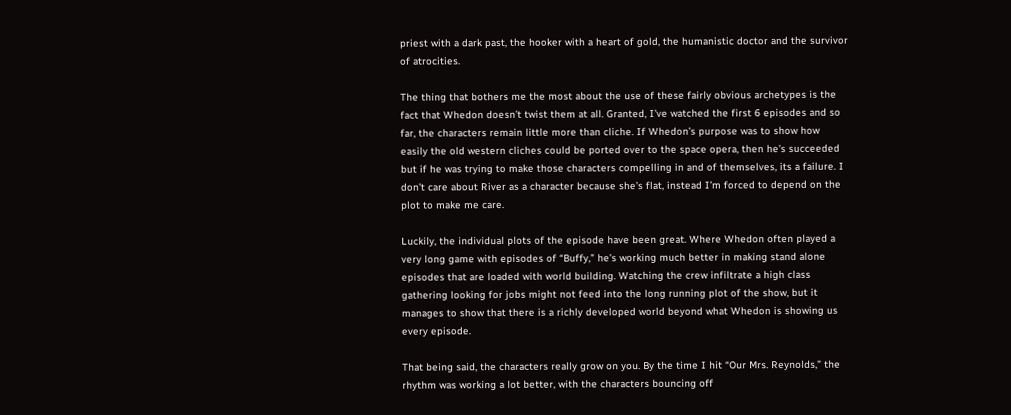priest with a dark past, the hooker with a heart of gold, the humanistic doctor and the survivor of atrocities.

The thing that bothers me the most about the use of these fairly obvious archetypes is the fact that Whedon doesn’t twist them at all. Granted, I’ve watched the first 6 episodes and so far, the characters remain little more than cliche. If Whedon’s purpose was to show how easily the old western cliches could be ported over to the space opera, then he’s succeeded but if he was trying to make those characters compelling in and of themselves, its a failure. I don’t care about River as a character because she’s flat, instead I’m forced to depend on the plot to make me care.

Luckily, the individual plots of the episode have been great. Where Whedon often played a very long game with episodes of “Buffy,” he’s working much better in making stand alone episodes that are loaded with world building. Watching the crew infiltrate a high class gathering looking for jobs might not feed into the long running plot of the show, but it manages to show that there is a richly developed world beyond what Whedon is showing us every episode.

That being said, the characters really grow on you. By the time I hit “Our Mrs. Reynolds,” the rhythm was working a lot better, with the characters bouncing off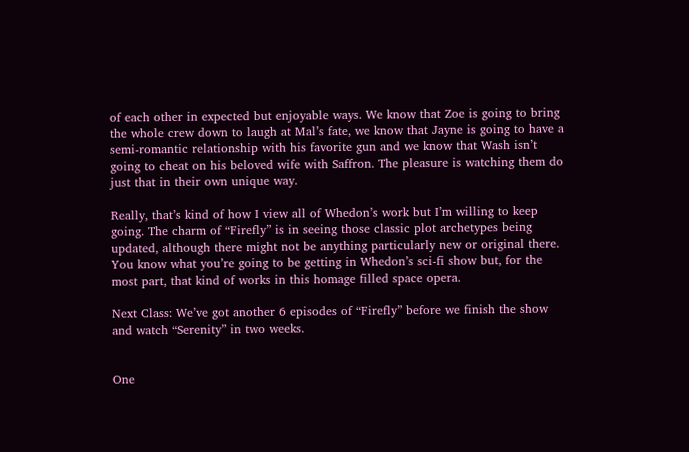of each other in expected but enjoyable ways. We know that Zoe is going to bring the whole crew down to laugh at Mal’s fate, we know that Jayne is going to have a semi-romantic relationship with his favorite gun and we know that Wash isn’t going to cheat on his beloved wife with Saffron. The pleasure is watching them do just that in their own unique way.

Really, that’s kind of how I view all of Whedon’s work but I’m willing to keep going. The charm of “Firefly” is in seeing those classic plot archetypes being updated, although there might not be anything particularly new or original there. You know what you’re going to be getting in Whedon’s sci-fi show but, for the most part, that kind of works in this homage filled space opera.

Next Class: We’ve got another 6 episodes of “Firefly” before we finish the show and watch “Serenity” in two weeks.


One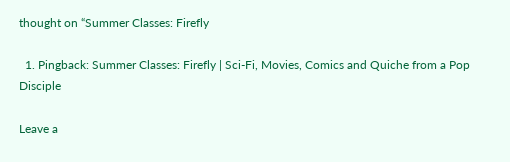thought on “Summer Classes: Firefly

  1. Pingback: Summer Classes: Firefly | Sci-Fi, Movies, Comics and Quiche from a Pop Disciple

Leave a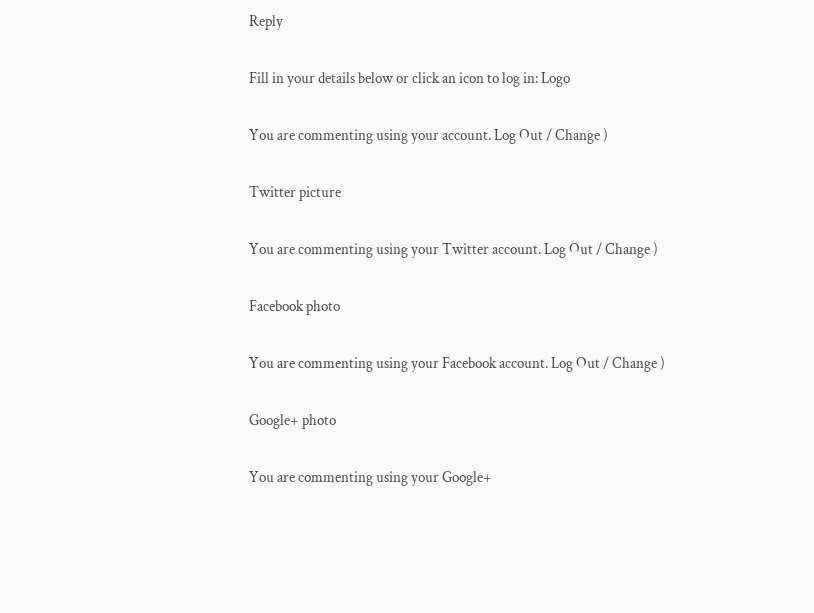Reply

Fill in your details below or click an icon to log in: Logo

You are commenting using your account. Log Out / Change )

Twitter picture

You are commenting using your Twitter account. Log Out / Change )

Facebook photo

You are commenting using your Facebook account. Log Out / Change )

Google+ photo

You are commenting using your Google+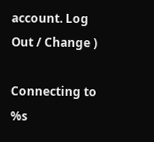account. Log Out / Change )

Connecting to %s